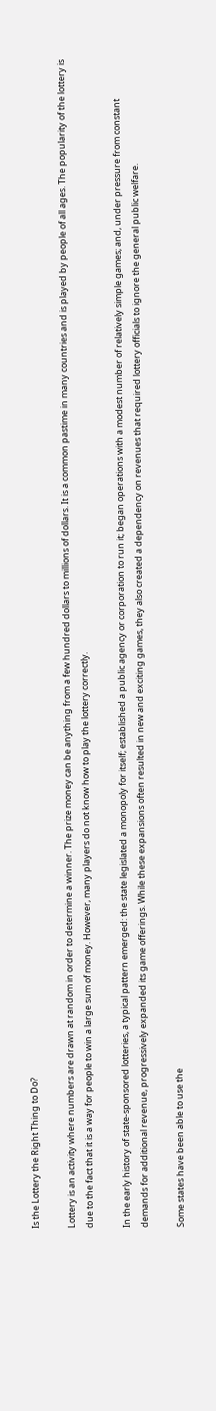Is the Lottery the Right Thing to Do?

Lottery is an activity where numbers are drawn at random in order to determine a winner. The prize money can be anything from a few hundred dollars to millions of dollars. It is a common pastime in many countries and is played by people of all ages. The popularity of the lottery is due to the fact that it is a way for people to win a large sum of money. However, many players do not know how to play the lottery correctly.

In the early history of state-sponsored lotteries, a typical pattern emerged: the state legislated a monopoly for itself; established a public agency or corporation to run it; began operations with a modest number of relatively simple games; and, under pressure from constant demands for additional revenue, progressively expanded its game offerings. While these expansions often resulted in new and exciting games, they also created a dependency on revenues that required lottery officials to ignore the general public welfare.

Some states have been able to use the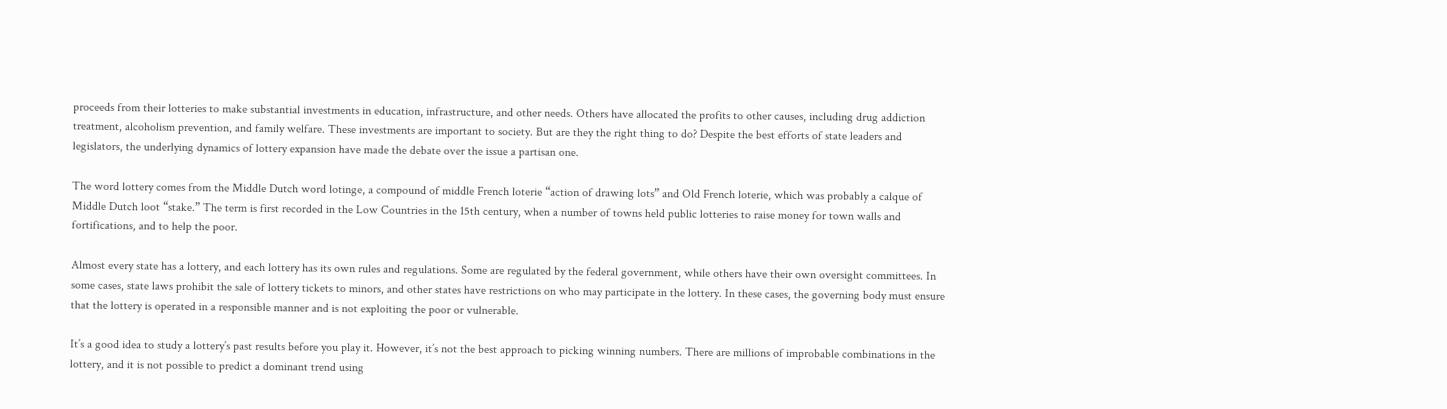proceeds from their lotteries to make substantial investments in education, infrastructure, and other needs. Others have allocated the profits to other causes, including drug addiction treatment, alcoholism prevention, and family welfare. These investments are important to society. But are they the right thing to do? Despite the best efforts of state leaders and legislators, the underlying dynamics of lottery expansion have made the debate over the issue a partisan one.

The word lottery comes from the Middle Dutch word lotinge, a compound of middle French loterie “action of drawing lots” and Old French loterie, which was probably a calque of Middle Dutch loot “stake.” The term is first recorded in the Low Countries in the 15th century, when a number of towns held public lotteries to raise money for town walls and fortifications, and to help the poor.

Almost every state has a lottery, and each lottery has its own rules and regulations. Some are regulated by the federal government, while others have their own oversight committees. In some cases, state laws prohibit the sale of lottery tickets to minors, and other states have restrictions on who may participate in the lottery. In these cases, the governing body must ensure that the lottery is operated in a responsible manner and is not exploiting the poor or vulnerable.

It’s a good idea to study a lottery’s past results before you play it. However, it’s not the best approach to picking winning numbers. There are millions of improbable combinations in the lottery, and it is not possible to predict a dominant trend using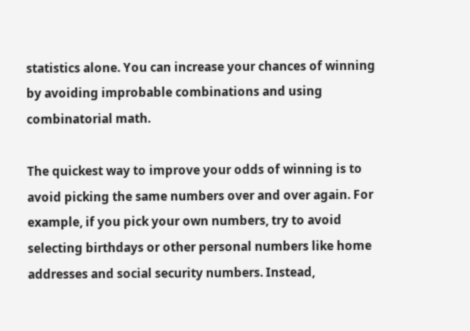statistics alone. You can increase your chances of winning by avoiding improbable combinations and using combinatorial math.

The quickest way to improve your odds of winning is to avoid picking the same numbers over and over again. For example, if you pick your own numbers, try to avoid selecting birthdays or other personal numbers like home addresses and social security numbers. Instead,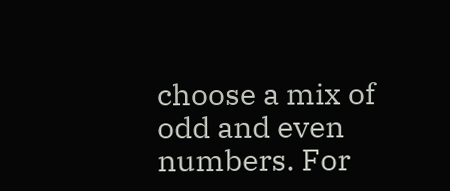choose a mix of odd and even numbers. For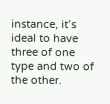instance, it’s ideal to have three of one type and two of the other.